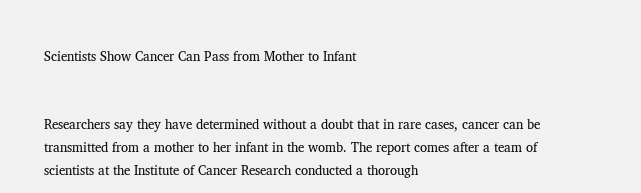Scientists Show Cancer Can Pass from Mother to Infant


Researchers say they have determined without a doubt that in rare cases, cancer can be transmitted from a mother to her infant in the womb. The report comes after a team of scientists at the Institute of Cancer Research conducted a thorough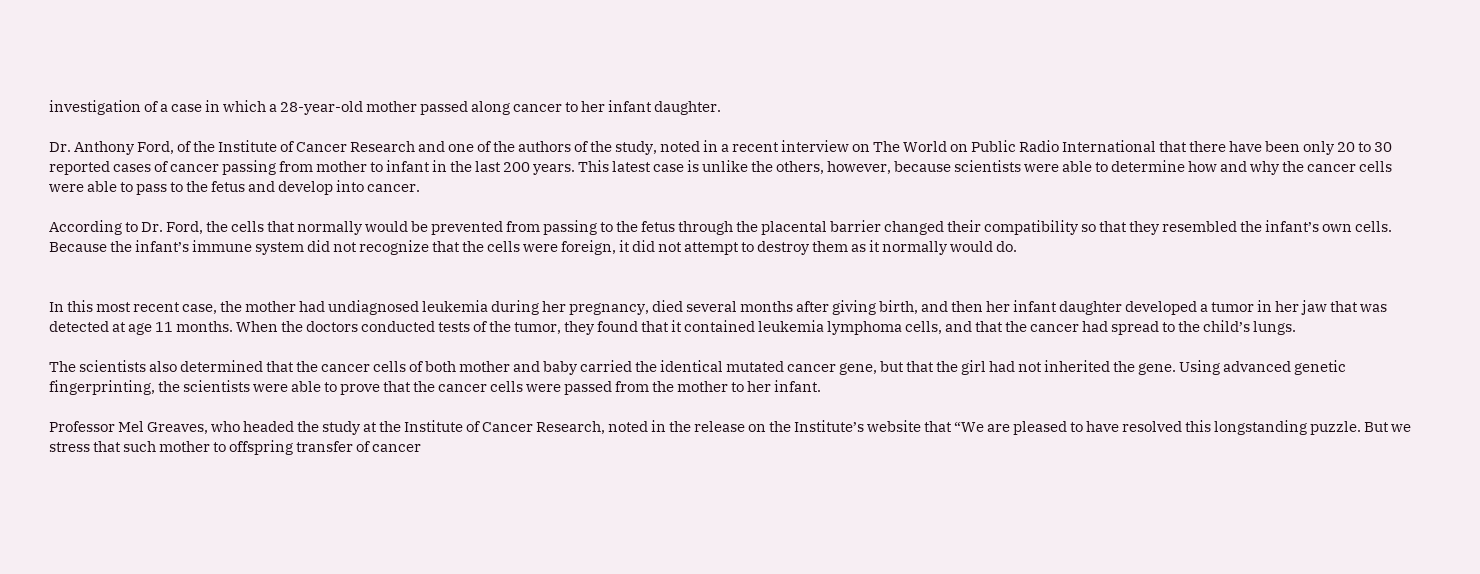investigation of a case in which a 28-year-old mother passed along cancer to her infant daughter.

Dr. Anthony Ford, of the Institute of Cancer Research and one of the authors of the study, noted in a recent interview on The World on Public Radio International that there have been only 20 to 30 reported cases of cancer passing from mother to infant in the last 200 years. This latest case is unlike the others, however, because scientists were able to determine how and why the cancer cells were able to pass to the fetus and develop into cancer.

According to Dr. Ford, the cells that normally would be prevented from passing to the fetus through the placental barrier changed their compatibility so that they resembled the infant’s own cells. Because the infant’s immune system did not recognize that the cells were foreign, it did not attempt to destroy them as it normally would do.


In this most recent case, the mother had undiagnosed leukemia during her pregnancy, died several months after giving birth, and then her infant daughter developed a tumor in her jaw that was detected at age 11 months. When the doctors conducted tests of the tumor, they found that it contained leukemia lymphoma cells, and that the cancer had spread to the child’s lungs.

The scientists also determined that the cancer cells of both mother and baby carried the identical mutated cancer gene, but that the girl had not inherited the gene. Using advanced genetic fingerprinting, the scientists were able to prove that the cancer cells were passed from the mother to her infant.

Professor Mel Greaves, who headed the study at the Institute of Cancer Research, noted in the release on the Institute’s website that “We are pleased to have resolved this longstanding puzzle. But we stress that such mother to offspring transfer of cancer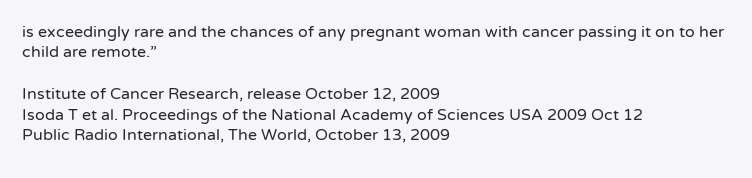is exceedingly rare and the chances of any pregnant woman with cancer passing it on to her child are remote.”

Institute of Cancer Research, release October 12, 2009
Isoda T et al. Proceedings of the National Academy of Sciences USA 2009 Oct 12
Public Radio International, The World, October 13, 2009